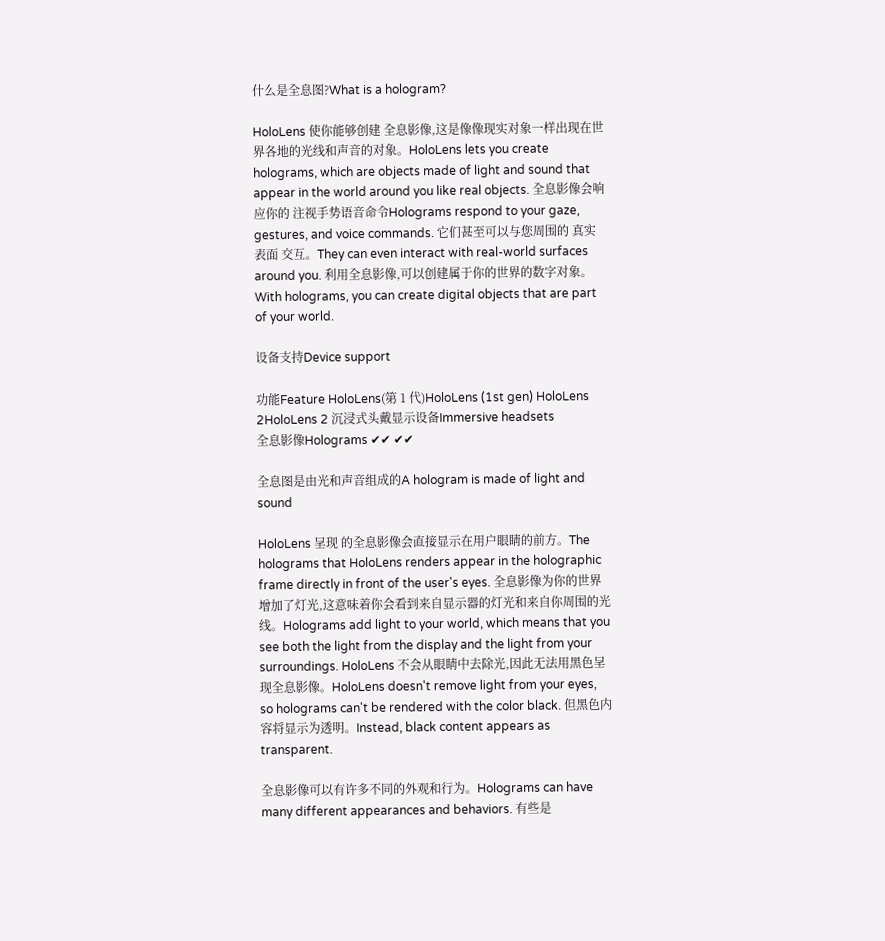什么是全息图?What is a hologram?

HoloLens 使你能够创建 全息影像,这是像像现实对象一样出现在世界各地的光线和声音的对象。HoloLens lets you create holograms, which are objects made of light and sound that appear in the world around you like real objects. 全息影像会响应你的 注视手势语音命令Holograms respond to your gaze, gestures, and voice commands. 它们甚至可以与您周围的 真实表面 交互。They can even interact with real-world surfaces around you. 利用全息影像,可以创建属于你的世界的数字对象。With holograms, you can create digital objects that are part of your world.

设备支持Device support

功能Feature HoloLens(第 1 代)HoloLens (1st gen) HoloLens 2HoloLens 2 沉浸式头戴显示设备Immersive headsets
全息影像Holograms ✔✔ ✔✔

全息图是由光和声音组成的A hologram is made of light and sound

HoloLens 呈现 的全息影像会直接显示在用户眼睛的前方。The holograms that HoloLens renders appear in the holographic frame directly in front of the user's eyes. 全息影像为你的世界增加了灯光,这意味着你会看到来自显示器的灯光和来自你周围的光线。Holograms add light to your world, which means that you see both the light from the display and the light from your surroundings. HoloLens 不会从眼睛中去除光,因此无法用黑色呈现全息影像。HoloLens doesn't remove light from your eyes, so holograms can't be rendered with the color black. 但黑色内容将显示为透明。Instead, black content appears as transparent.

全息影像可以有许多不同的外观和行为。Holograms can have many different appearances and behaviors. 有些是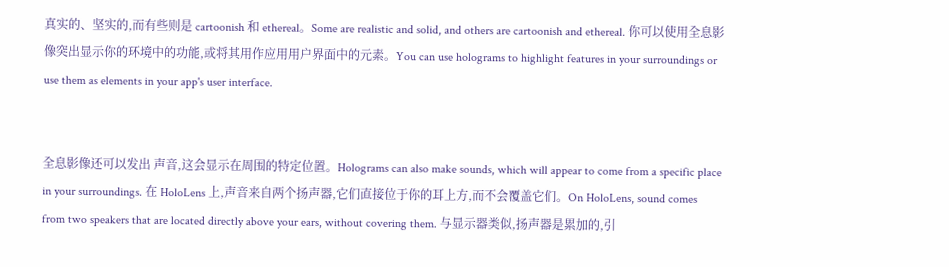真实的、坚实的,而有些则是 cartoonish 和 ethereal。Some are realistic and solid, and others are cartoonish and ethereal. 你可以使用全息影像突出显示你的环境中的功能,或将其用作应用用户界面中的元素。You can use holograms to highlight features in your surroundings or use them as elements in your app's user interface.


全息影像还可以发出 声音,这会显示在周围的特定位置。Holograms can also make sounds, which will appear to come from a specific place in your surroundings. 在 HoloLens 上,声音来自两个扬声器,它们直接位于你的耳上方,而不会覆盖它们。On HoloLens, sound comes from two speakers that are located directly above your ears, without covering them. 与显示器类似,扬声器是累加的,引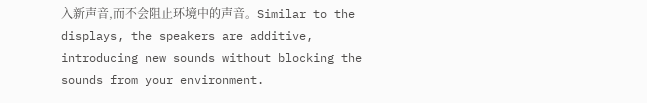入新声音,而不会阻止环境中的声音。Similar to the displays, the speakers are additive, introducing new sounds without blocking the sounds from your environment.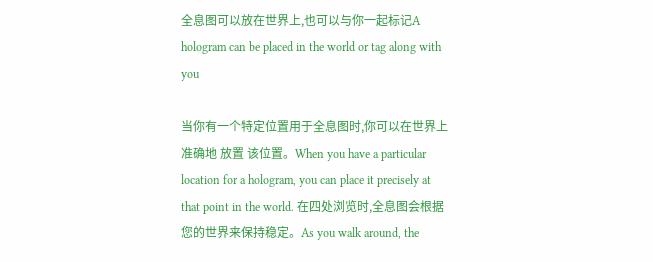全息图可以放在世界上,也可以与你一起标记A hologram can be placed in the world or tag along with you

当你有一个特定位置用于全息图时,你可以在世界上准确地 放置 该位置。When you have a particular location for a hologram, you can place it precisely at that point in the world. 在四处浏览时,全息图会根据您的世界来保持稳定。As you walk around, the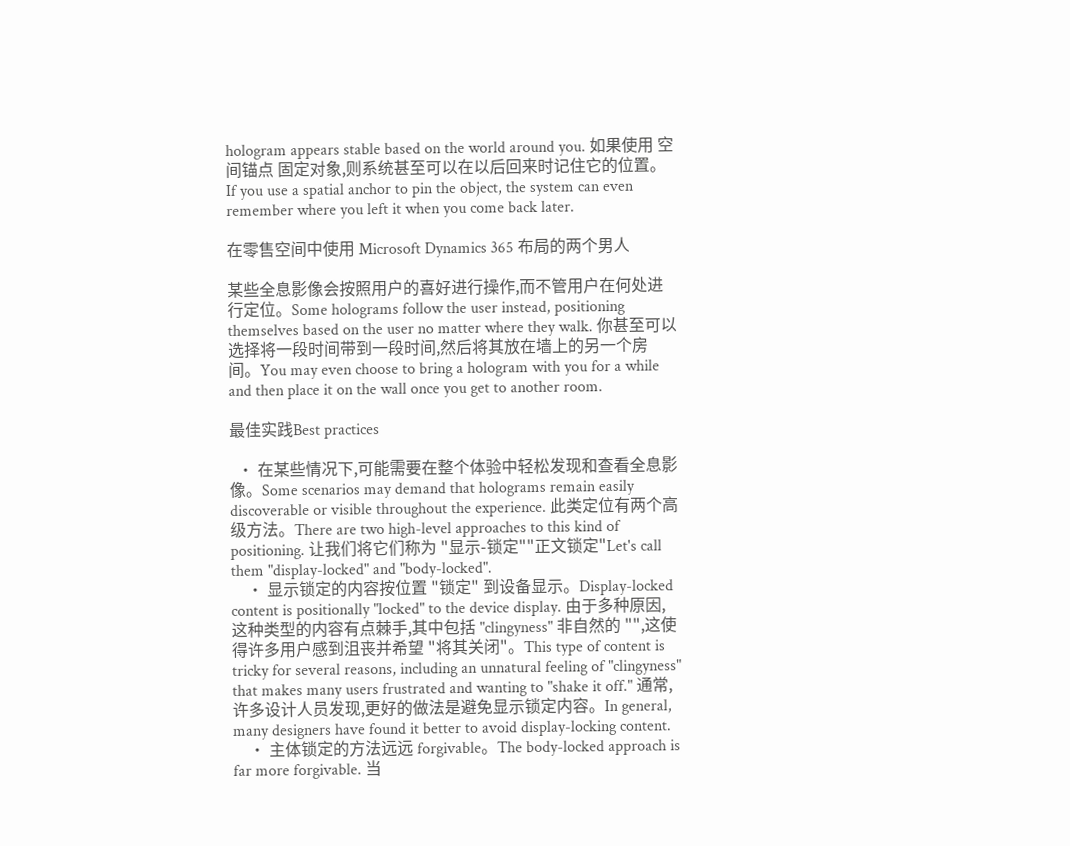hologram appears stable based on the world around you. 如果使用 空间锚点 固定对象,则系统甚至可以在以后回来时记住它的位置。If you use a spatial anchor to pin the object, the system can even remember where you left it when you come back later.

在零售空间中使用 Microsoft Dynamics 365 布局的两个男人

某些全息影像会按照用户的喜好进行操作,而不管用户在何处进行定位。Some holograms follow the user instead, positioning themselves based on the user no matter where they walk. 你甚至可以选择将一段时间带到一段时间,然后将其放在墙上的另一个房间。You may even choose to bring a hologram with you for a while and then place it on the wall once you get to another room.

最佳实践Best practices

  • 在某些情况下,可能需要在整个体验中轻松发现和查看全息影像。Some scenarios may demand that holograms remain easily discoverable or visible throughout the experience. 此类定位有两个高级方法。There are two high-level approaches to this kind of positioning. 让我们将它们称为 "显示-锁定""正文锁定"Let's call them "display-locked" and "body-locked".
    • 显示锁定的内容按位置 "锁定" 到设备显示。Display-locked content is positionally "locked" to the device display. 由于多种原因,这种类型的内容有点棘手,其中包括 "clingyness" 非自然的 "",这使得许多用户感到沮丧并希望 "将其关闭"。This type of content is tricky for several reasons, including an unnatural feeling of "clingyness" that makes many users frustrated and wanting to "shake it off." 通常,许多设计人员发现,更好的做法是避免显示锁定内容。In general, many designers have found it better to avoid display-locking content.
    • 主体锁定的方法远远 forgivable。The body-locked approach is far more forgivable. 当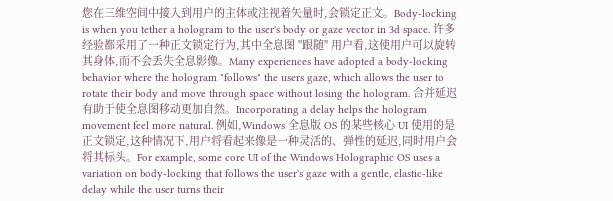您在三维空间中接入到用户的主体或注视着矢量时,会锁定正文。Body-locking is when you tether a hologram to the user's body or gaze vector in 3d space. 许多经验都采用了一种正文锁定行为,其中全息图 "跟随" 用户看,这使用户可以旋转其身体,而不会丢失全息影像。Many experiences have adopted a body-locking behavior where the hologram "follows" the users gaze, which allows the user to rotate their body and move through space without losing the hologram. 合并延迟有助于使全息图移动更加自然。Incorporating a delay helps the hologram movement feel more natural. 例如,Windows 全息版 OS 的某些核心 UI 使用的是正文锁定,这种情况下,用户将看起来像是一种灵活的、弹性的延迟,同时用户会将其标头。For example, some core UI of the Windows Holographic OS uses a variation on body-locking that follows the user's gaze with a gentle, elastic-like delay while the user turns their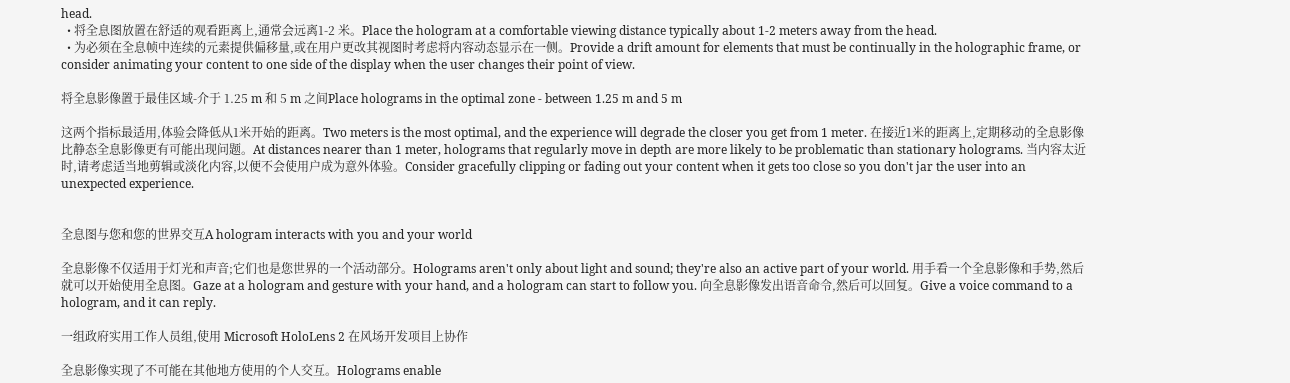head.
  • 将全息图放置在舒适的观看距离上,通常会远离1-2 米。Place the hologram at a comfortable viewing distance typically about 1-2 meters away from the head.
  • 为必须在全息帧中连续的元素提供偏移量,或在用户更改其视图时考虑将内容动态显示在一侧。Provide a drift amount for elements that must be continually in the holographic frame, or consider animating your content to one side of the display when the user changes their point of view.

将全息影像置于最佳区域-介于 1.25 m 和 5 m 之间Place holograms in the optimal zone - between 1.25 m and 5 m

这两个指标最适用,体验会降低从1米开始的距离。Two meters is the most optimal, and the experience will degrade the closer you get from 1 meter. 在接近1米的距离上,定期移动的全息影像比静态全息影像更有可能出现问题。At distances nearer than 1 meter, holograms that regularly move in depth are more likely to be problematic than stationary holograms. 当内容太近时,请考虑适当地剪辑或淡化内容,以便不会使用户成为意外体验。Consider gracefully clipping or fading out your content when it gets too close so you don't jar the user into an unexpected experience.


全息图与您和您的世界交互A hologram interacts with you and your world

全息影像不仅适用于灯光和声音;它们也是您世界的一个活动部分。Holograms aren't only about light and sound; they're also an active part of your world. 用手看一个全息影像和手势,然后就可以开始使用全息图。Gaze at a hologram and gesture with your hand, and a hologram can start to follow you. 向全息影像发出语音命令,然后可以回复。Give a voice command to a hologram, and it can reply.

一组政府实用工作人员组,使用 Microsoft HoloLens 2 在风场开发项目上协作

全息影像实现了不可能在其他地方使用的个人交互。Holograms enable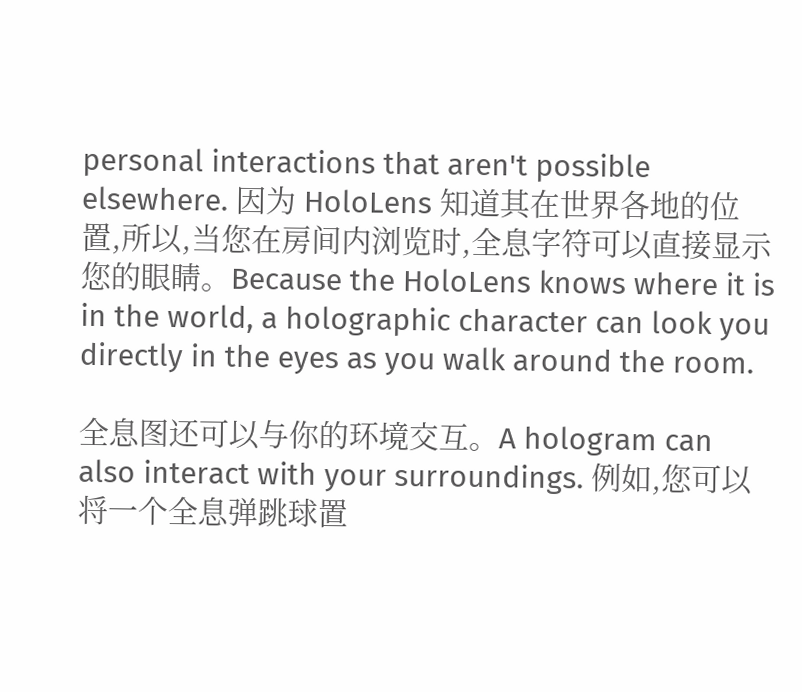personal interactions that aren't possible elsewhere. 因为 HoloLens 知道其在世界各地的位置,所以,当您在房间内浏览时,全息字符可以直接显示您的眼睛。Because the HoloLens knows where it is in the world, a holographic character can look you directly in the eyes as you walk around the room.

全息图还可以与你的环境交互。A hologram can also interact with your surroundings. 例如,您可以将一个全息弹跳球置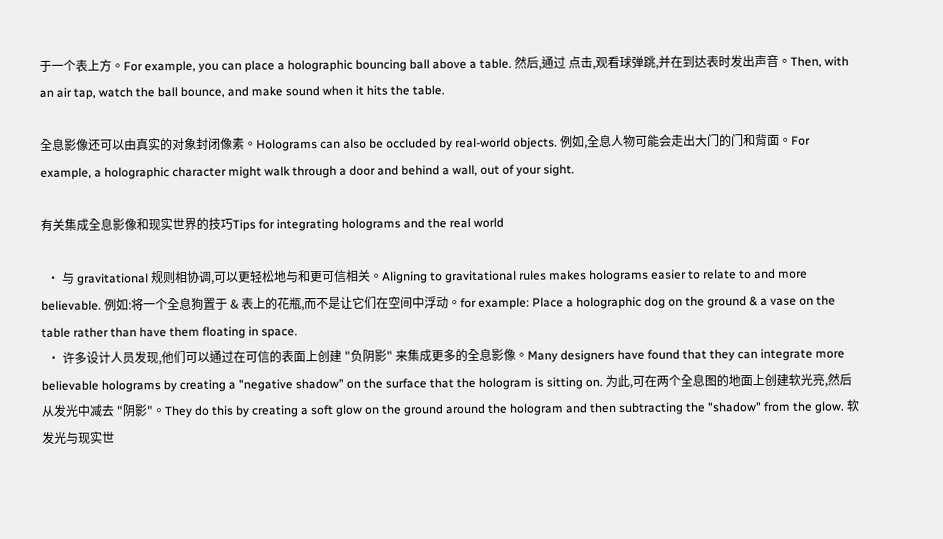于一个表上方。For example, you can place a holographic bouncing ball above a table. 然后,通过 点击,观看球弹跳,并在到达表时发出声音。Then, with an air tap, watch the ball bounce, and make sound when it hits the table.

全息影像还可以由真实的对象封闭像素。Holograms can also be occluded by real-world objects. 例如,全息人物可能会走出大门的门和背面。For example, a holographic character might walk through a door and behind a wall, out of your sight.

有关集成全息影像和现实世界的技巧Tips for integrating holograms and the real world

  • 与 gravitational 规则相协调,可以更轻松地与和更可信相关。Aligning to gravitational rules makes holograms easier to relate to and more believable. 例如:将一个全息狗置于 & 表上的花瓶,而不是让它们在空间中浮动。for example: Place a holographic dog on the ground & a vase on the table rather than have them floating in space.
  • 许多设计人员发现,他们可以通过在可信的表面上创建 "负阴影" 来集成更多的全息影像。Many designers have found that they can integrate more believable holograms by creating a "negative shadow" on the surface that the hologram is sitting on. 为此,可在两个全息图的地面上创建软光亮,然后从发光中减去 "阴影"。They do this by creating a soft glow on the ground around the hologram and then subtracting the "shadow" from the glow. 软发光与现实世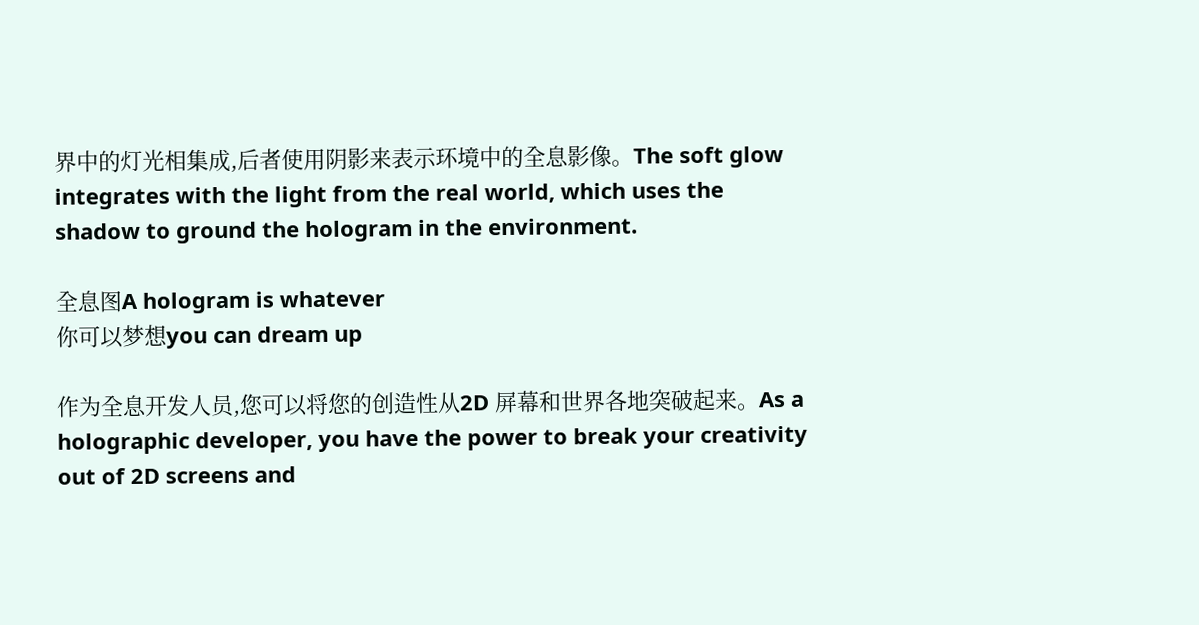界中的灯光相集成,后者使用阴影来表示环境中的全息影像。The soft glow integrates with the light from the real world, which uses the shadow to ground the hologram in the environment.

全息图A hologram is whatever
你可以梦想you can dream up

作为全息开发人员,您可以将您的创造性从2D 屏幕和世界各地突破起来。As a holographic developer, you have the power to break your creativity out of 2D screens and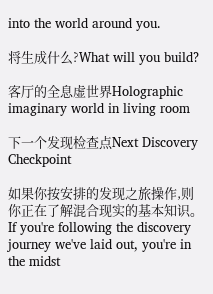into the world around you.

将生成什么?What will you build?

客厅的全息虚世界Holographic imaginary world in living room

下一个发现检查点Next Discovery Checkpoint

如果你按安排的发现之旅操作,则你正在了解混合现实的基本知识。If you're following the discovery journey we've laid out, you're in the midst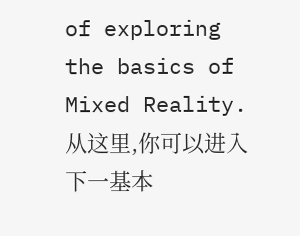of exploring the basics of Mixed Reality. 从这里,你可以进入下一基本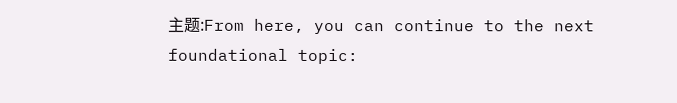主题:From here, you can continue to the next foundational topic: